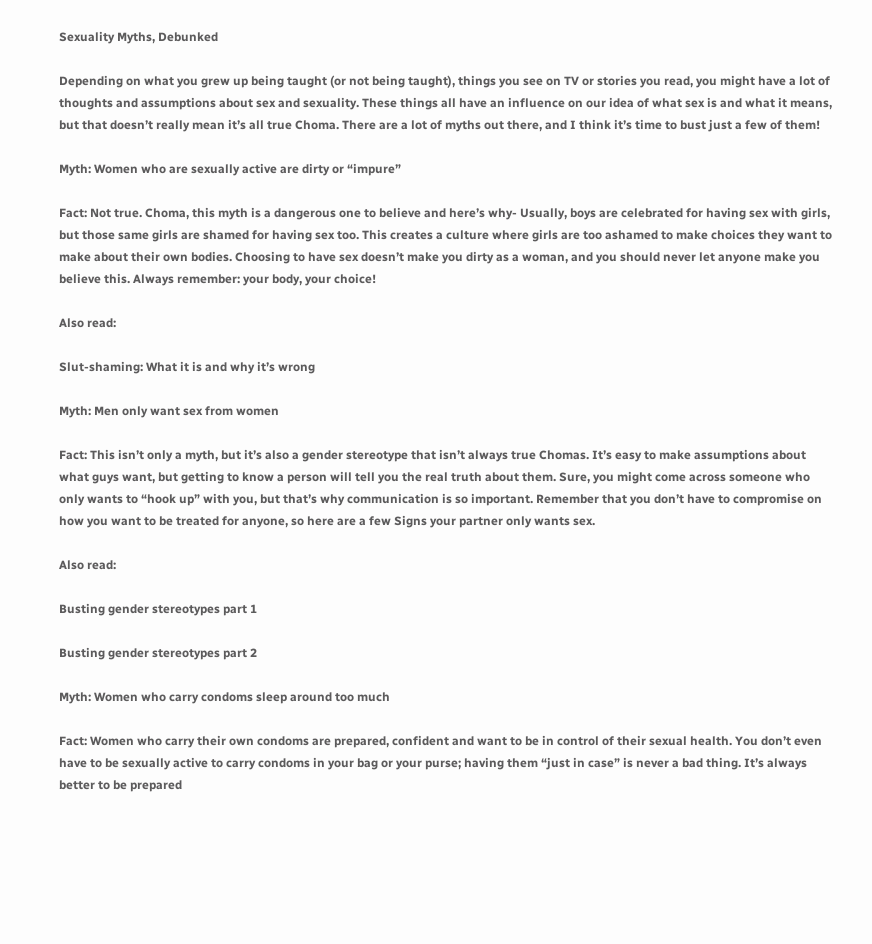Sexuality Myths, Debunked

Depending on what you grew up being taught (or not being taught), things you see on TV or stories you read, you might have a lot of thoughts and assumptions about sex and sexuality. These things all have an influence on our idea of what sex is and what it means, but that doesn’t really mean it’s all true Choma. There are a lot of myths out there, and I think it’s time to bust just a few of them!

Myth: Women who are sexually active are dirty or “impure”

Fact: Not true. Choma, this myth is a dangerous one to believe and here’s why- Usually, boys are celebrated for having sex with girls, but those same girls are shamed for having sex too. This creates a culture where girls are too ashamed to make choices they want to make about their own bodies. Choosing to have sex doesn’t make you dirty as a woman, and you should never let anyone make you believe this. Always remember: your body, your choice!

Also read:

Slut-shaming: What it is and why it’s wrong

Myth: Men only want sex from women

Fact: This isn’t only a myth, but it’s also a gender stereotype that isn’t always true Chomas. It’s easy to make assumptions about what guys want, but getting to know a person will tell you the real truth about them. Sure, you might come across someone who only wants to “hook up” with you, but that’s why communication is so important. Remember that you don’t have to compromise on how you want to be treated for anyone, so here are a few Signs your partner only wants sex.

Also read:

Busting gender stereotypes part 1

Busting gender stereotypes part 2

Myth: Women who carry condoms sleep around too much

Fact: Women who carry their own condoms are prepared, confident and want to be in control of their sexual health. You don’t even have to be sexually active to carry condoms in your bag or your purse; having them “just in case” is never a bad thing. It’s always better to be prepared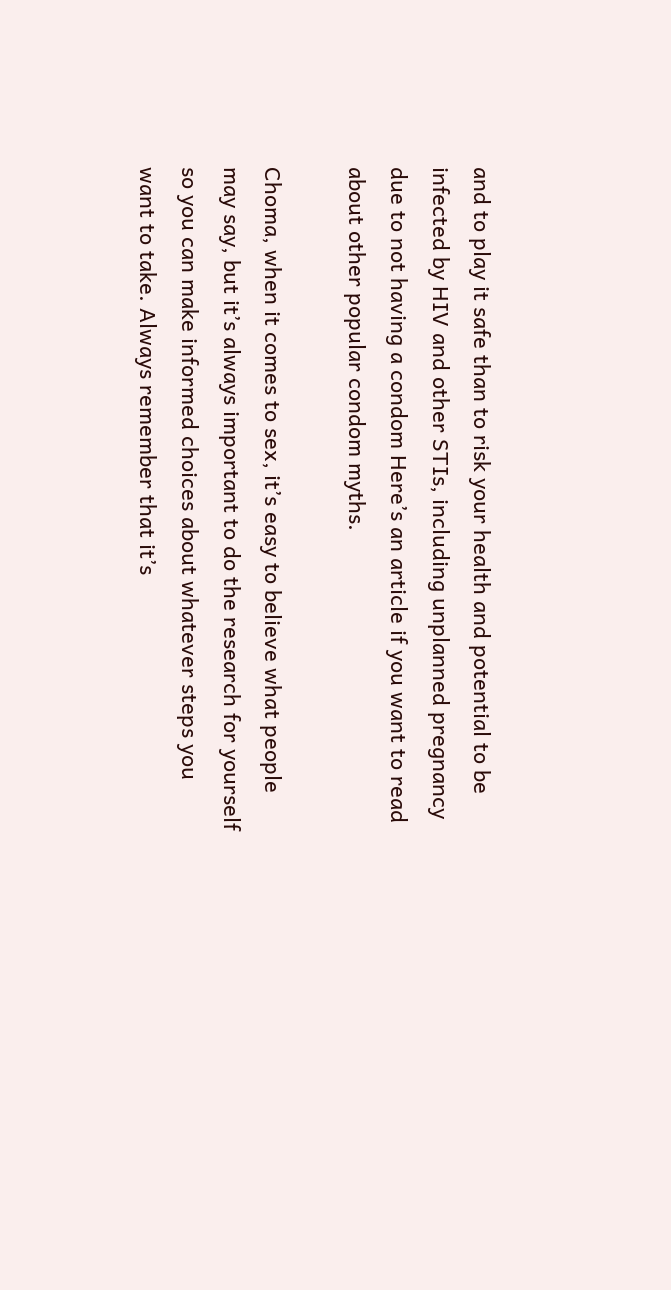and to play it safe than to risk your health and potential to be infected by HIV and other STIs, including unplanned pregnancy due to not having a condom Here’s an article if you want to read about other popular condom myths.

Choma, when it comes to sex, it’s easy to believe what people may say, but it’s always important to do the research for yourself so you can make informed choices about whatever steps you want to take. Always remember that it’s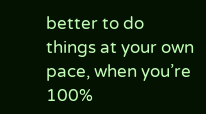better to do things at your own pace, when you’re 100%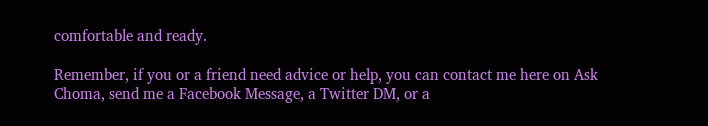comfortable and ready.

Remember, if you or a friend need advice or help, you can contact me here on Ask Choma, send me a Facebook Message, a Twitter DM, or a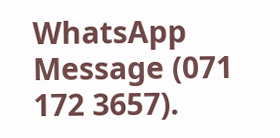WhatsApp Message (071 172 3657).